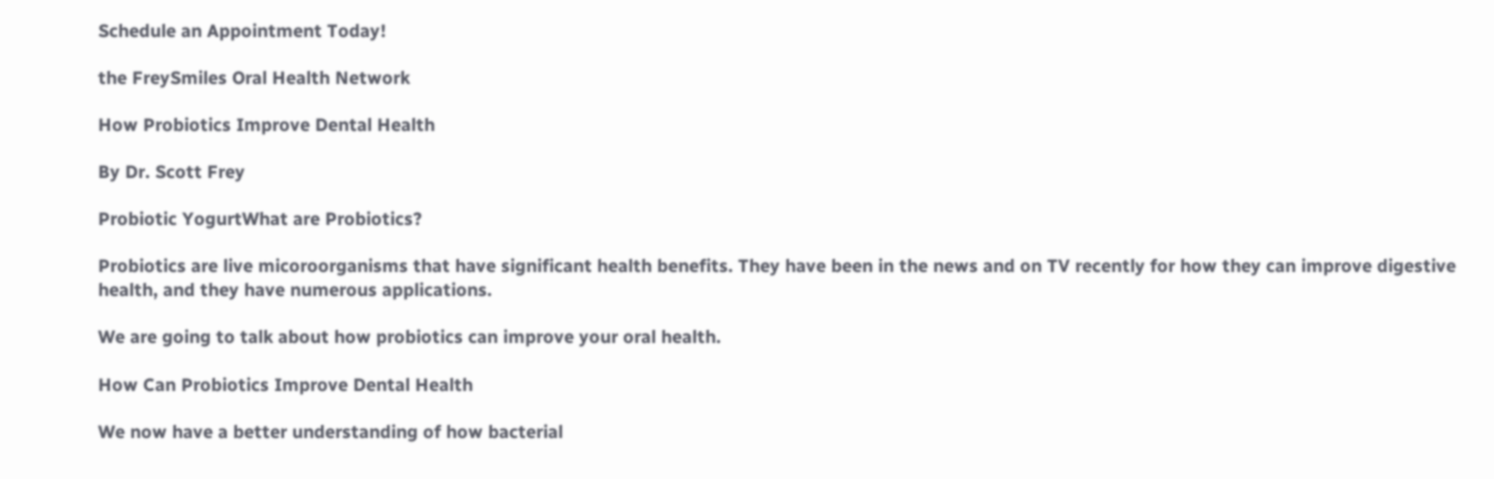Schedule an Appointment Today!

the FreySmiles Oral Health Network

How Probiotics Improve Dental Health

By Dr. Scott Frey

Probiotic YogurtWhat are Probiotics?

Probiotics are live micoroorganisms that have significant health benefits. They have been in the news and on TV recently for how they can improve digestive health, and they have numerous applications.

We are going to talk about how probiotics can improve your oral health.

How Can Probiotics Improve Dental Health

We now have a better understanding of how bacterial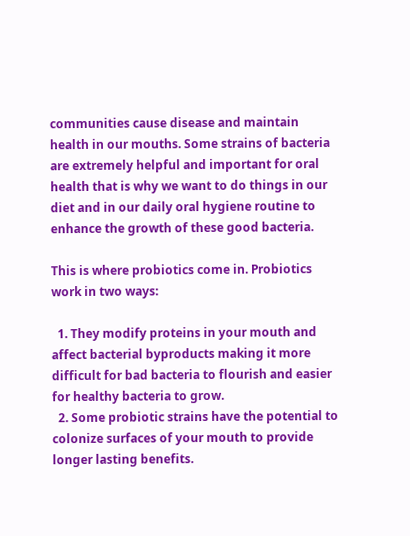communities cause disease and maintain health in our mouths. Some strains of bacteria are extremely helpful and important for oral health that is why we want to do things in our diet and in our daily oral hygiene routine to enhance the growth of these good bacteria.

This is where probiotics come in. Probiotics work in two ways:

  1. They modify proteins in your mouth and affect bacterial byproducts making it more difficult for bad bacteria to flourish and easier for healthy bacteria to grow.
  2. Some probiotic strains have the potential to colonize surfaces of your mouth to provide longer lasting benefits.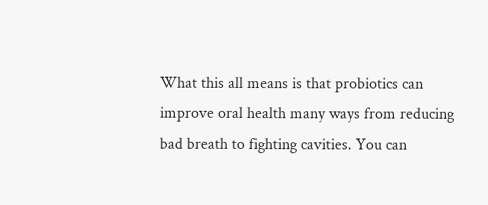What this all means is that probiotics can improve oral health many ways from reducing bad breath to fighting cavities. You can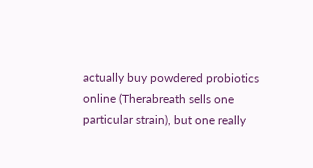actually buy powdered probiotics online (Therabreath sells one particular strain), but one really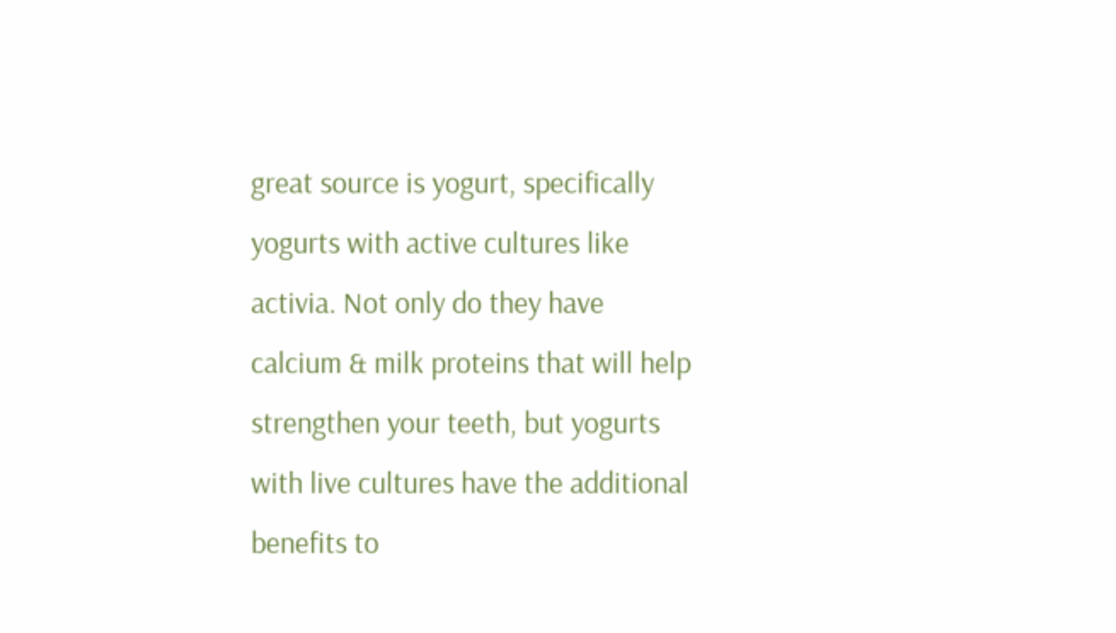great source is yogurt, specifically yogurts with active cultures like activia. Not only do they have calcium & milk proteins that will help strengthen your teeth, but yogurts with live cultures have the additional benefits to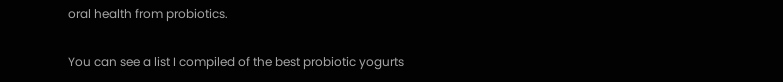oral health from probiotics.

You can see a list I compiled of the best probiotic yogurts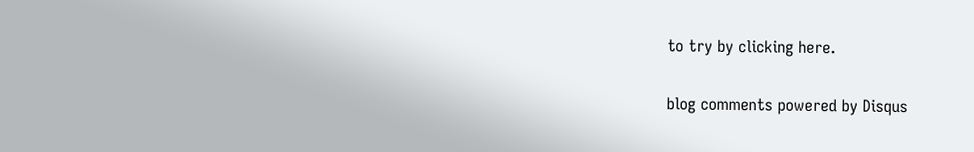to try by clicking here.

blog comments powered by Disqus